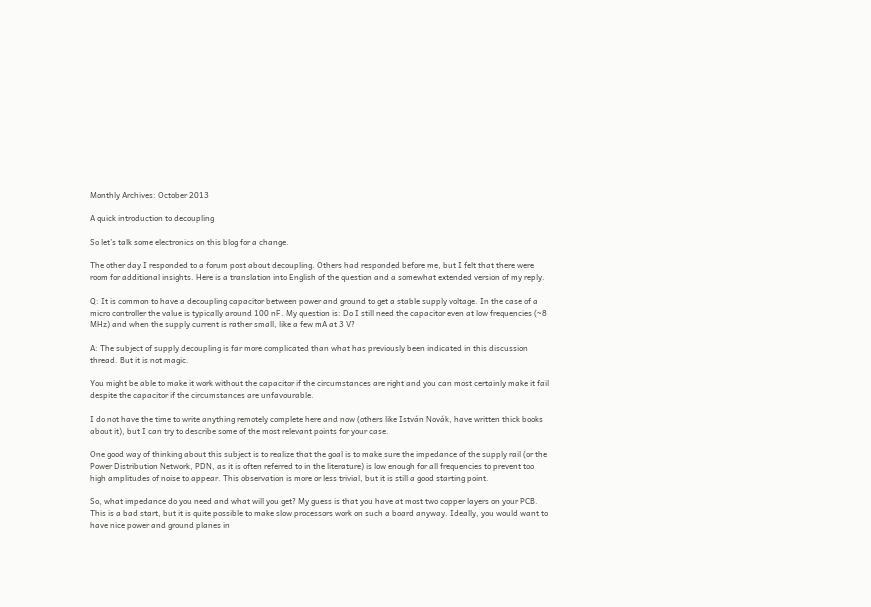Monthly Archives: October 2013

A quick introduction to decoupling

So let’s talk some electronics on this blog for a change.

The other day I responded to a forum post about decoupling. Others had responded before me, but I felt that there were room for additional insights. Here is a translation into English of the question and a somewhat extended version of my reply.

Q: It is common to have a decoupling capacitor between power and ground to get a stable supply voltage. In the case of a micro controller the value is typically around 100 nF. My question is: Do I still need the capacitor even at low frequencies (~8 MHz) and when the supply current is rather small, like a few mA at 3 V?

A: The subject of supply decoupling is far more complicated than what has previously been indicated in this discussion thread. But it is not magic.

You might be able to make it work without the capacitor if the circumstances are right and you can most certainly make it fail despite the capacitor if the circumstances are unfavourable.

I do not have the time to write anything remotely complete here and now (others like István Novák, have written thick books about it), but I can try to describe some of the most relevant points for your case.

One good way of thinking about this subject is to realize that the goal is to make sure the impedance of the supply rail (or the Power Distribution Network, PDN, as it is often referred to in the literature) is low enough for all frequencies to prevent too high amplitudes of noise to appear. This observation is more or less trivial, but it is still a good starting point.

So, what impedance do you need and what will you get? My guess is that you have at most two copper layers on your PCB. This is a bad start, but it is quite possible to make slow processors work on such a board anyway. Ideally, you would want to have nice power and ground planes in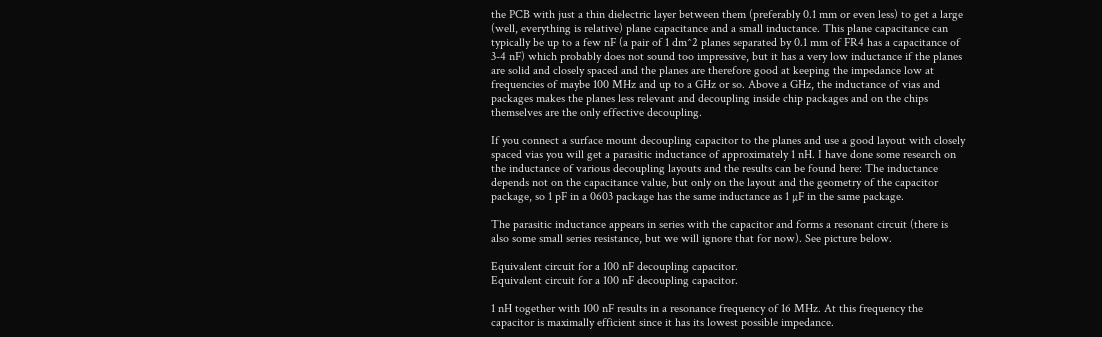the PCB with just a thin dielectric layer between them (preferably 0.1 mm or even less) to get a large (well, everything is relative) plane capacitance and a small inductance. This plane capacitance can typically be up to a few nF (a pair of 1 dm^2 planes separated by 0.1 mm of FR4 has a capacitance of 3-4 nF) which probably does not sound too impressive, but it has a very low inductance if the planes are solid and closely spaced and the planes are therefore good at keeping the impedance low at frequencies of maybe 100 MHz and up to a GHz or so. Above a GHz, the inductance of vias and packages makes the planes less relevant and decoupling inside chip packages and on the chips themselves are the only effective decoupling.

If you connect a surface mount decoupling capacitor to the planes and use a good layout with closely spaced vias you will get a parasitic inductance of approximately 1 nH. I have done some research on the inductance of various decoupling layouts and the results can be found here: The inductance depends not on the capacitance value, but only on the layout and the geometry of the capacitor package, so 1 pF in a 0603 package has the same inductance as 1 µF in the same package.

The parasitic inductance appears in series with the capacitor and forms a resonant circuit (there is also some small series resistance, but we will ignore that for now). See picture below.

Equivalent circuit for a 100 nF decoupling capacitor.
Equivalent circuit for a 100 nF decoupling capacitor.

1 nH together with 100 nF results in a resonance frequency of 16 MHz. At this frequency the capacitor is maximally efficient since it has its lowest possible impedance.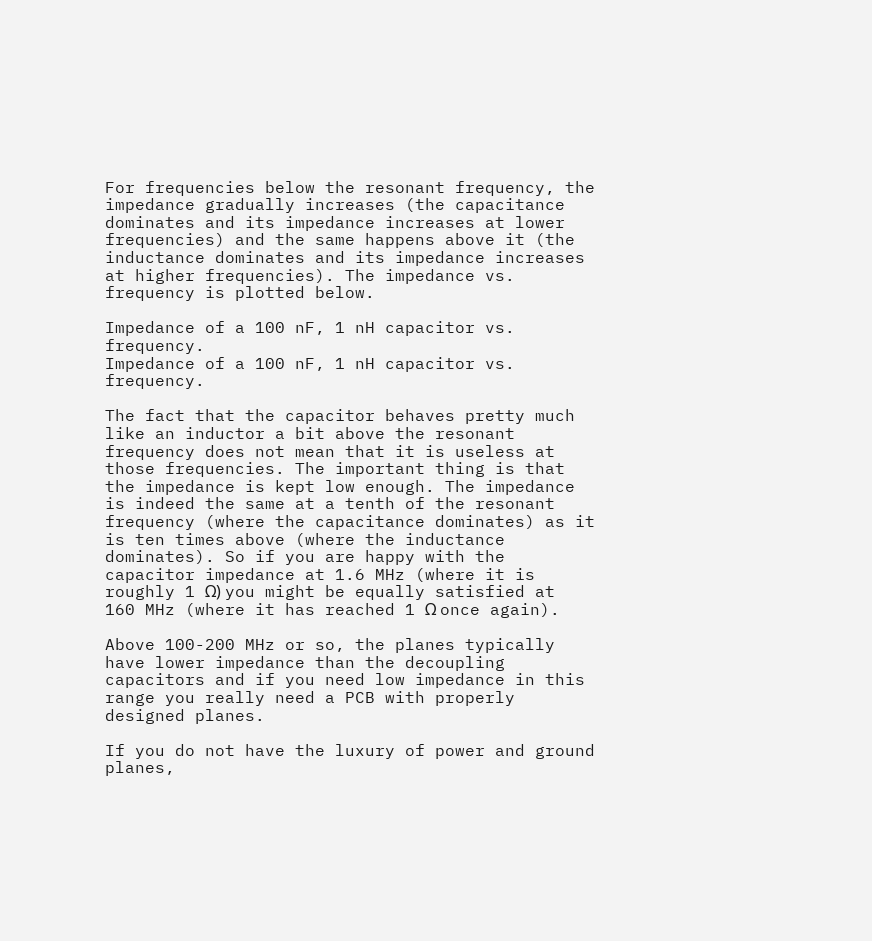For frequencies below the resonant frequency, the impedance gradually increases (the capacitance dominates and its impedance increases at lower frequencies) and the same happens above it (the inductance dominates and its impedance increases at higher frequencies). The impedance vs. frequency is plotted below.

Impedance of a 100 nF, 1 nH capacitor vs. frequency.
Impedance of a 100 nF, 1 nH capacitor vs. frequency.

The fact that the capacitor behaves pretty much like an inductor a bit above the resonant frequency does not mean that it is useless at those frequencies. The important thing is that the impedance is kept low enough. The impedance is indeed the same at a tenth of the resonant frequency (where the capacitance dominates) as it is ten times above (where the inductance dominates). So if you are happy with the capacitor impedance at 1.6 MHz (where it is roughly 1 Ω) you might be equally satisfied at 160 MHz (where it has reached 1 Ω once again).

Above 100-200 MHz or so, the planes typically have lower impedance than the decoupling capacitors and if you need low impedance in this range you really need a PCB with properly designed planes.

If you do not have the luxury of power and ground planes,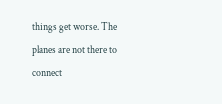things get worse. The planes are not there to connect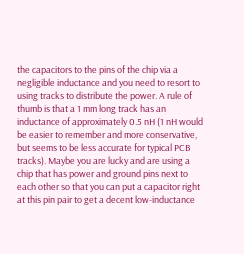the capacitors to the pins of the chip via a negligible inductance and you need to resort to using tracks to distribute the power. A rule of thumb is that a 1 mm long track has an inductance of approximately 0.5 nH (1 nH would be easier to remember and more conservative, but seems to be less accurate for typical PCB tracks). Maybe you are lucky and are using a chip that has power and ground pins next to each other so that you can put a capacitor right at this pin pair to get a decent low-inductance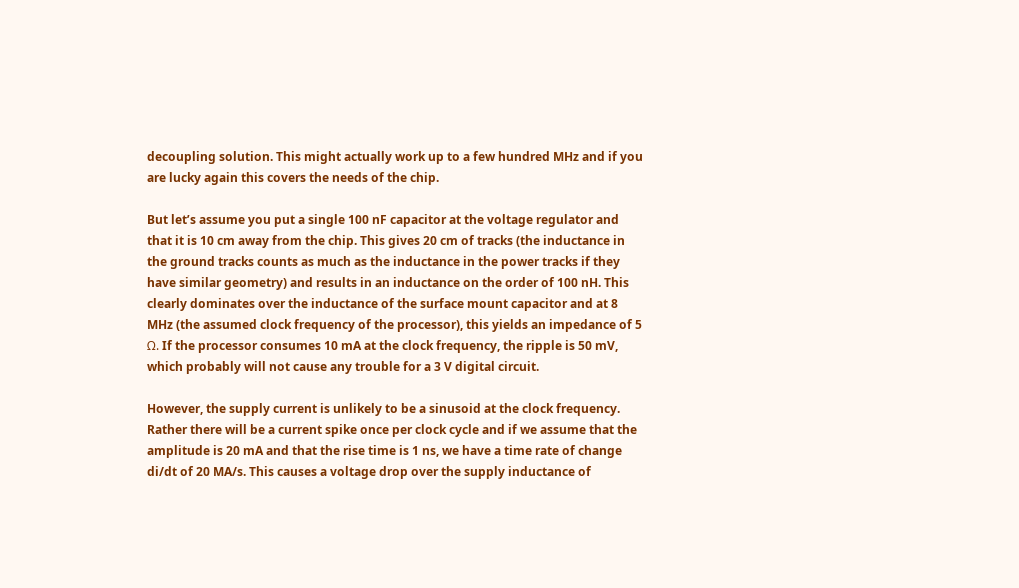decoupling solution. This might actually work up to a few hundred MHz and if you are lucky again this covers the needs of the chip.

But let’s assume you put a single 100 nF capacitor at the voltage regulator and that it is 10 cm away from the chip. This gives 20 cm of tracks (the inductance in the ground tracks counts as much as the inductance in the power tracks if they have similar geometry) and results in an inductance on the order of 100 nH. This clearly dominates over the inductance of the surface mount capacitor and at 8 MHz (the assumed clock frequency of the processor), this yields an impedance of 5 Ω. If the processor consumes 10 mA at the clock frequency, the ripple is 50 mV, which probably will not cause any trouble for a 3 V digital circuit.

However, the supply current is unlikely to be a sinusoid at the clock frequency. Rather there will be a current spike once per clock cycle and if we assume that the amplitude is 20 mA and that the rise time is 1 ns, we have a time rate of change di/dt of 20 MA/s. This causes a voltage drop over the supply inductance of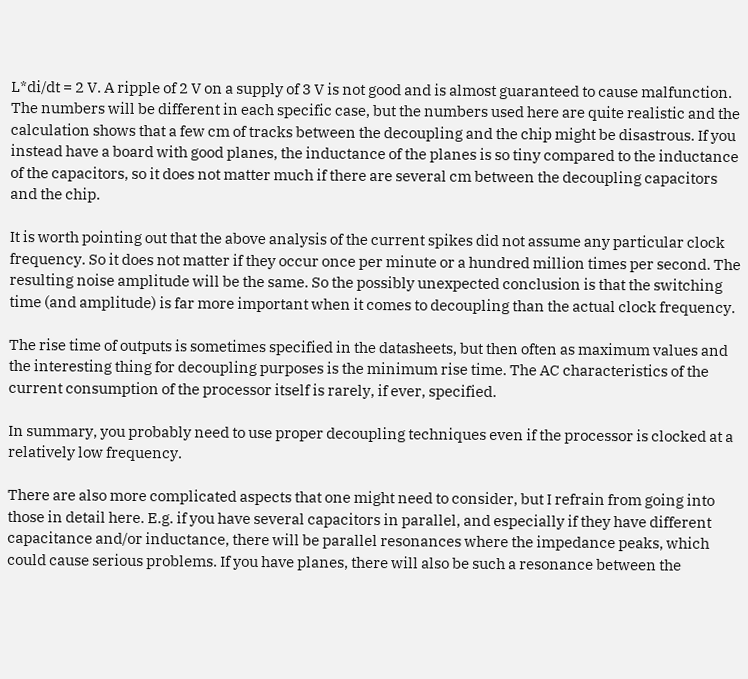L*di/dt = 2 V. A ripple of 2 V on a supply of 3 V is not good and is almost guaranteed to cause malfunction. The numbers will be different in each specific case, but the numbers used here are quite realistic and the calculation shows that a few cm of tracks between the decoupling and the chip might be disastrous. If you instead have a board with good planes, the inductance of the planes is so tiny compared to the inductance of the capacitors, so it does not matter much if there are several cm between the decoupling capacitors and the chip.

It is worth pointing out that the above analysis of the current spikes did not assume any particular clock frequency. So it does not matter if they occur once per minute or a hundred million times per second. The resulting noise amplitude will be the same. So the possibly unexpected conclusion is that the switching time (and amplitude) is far more important when it comes to decoupling than the actual clock frequency.

The rise time of outputs is sometimes specified in the datasheets, but then often as maximum values and the interesting thing for decoupling purposes is the minimum rise time. The AC characteristics of the current consumption of the processor itself is rarely, if ever, specified.

In summary, you probably need to use proper decoupling techniques even if the processor is clocked at a relatively low frequency.

There are also more complicated aspects that one might need to consider, but I refrain from going into those in detail here. E.g. if you have several capacitors in parallel, and especially if they have different capacitance and/or inductance, there will be parallel resonances where the impedance peaks, which could cause serious problems. If you have planes, there will also be such a resonance between the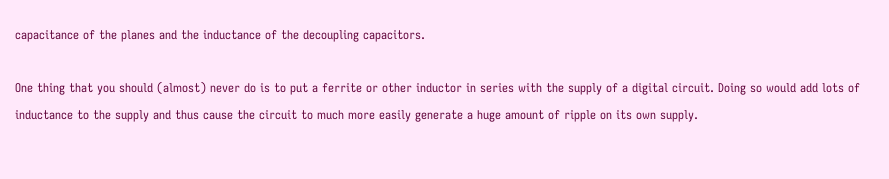capacitance of the planes and the inductance of the decoupling capacitors.

One thing that you should (almost) never do is to put a ferrite or other inductor in series with the supply of a digital circuit. Doing so would add lots of inductance to the supply and thus cause the circuit to much more easily generate a huge amount of ripple on its own supply.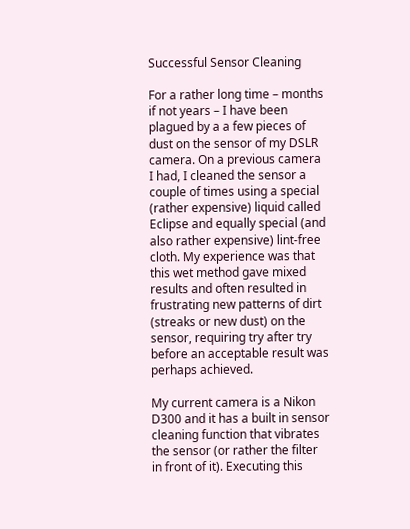Successful Sensor Cleaning

For a rather long time – months if not years – I have been plagued by a a few pieces of dust on the sensor of my DSLR camera. On a previous camera I had, I cleaned the sensor a couple of times using a special (rather expensive) liquid called Eclipse and equally special (and also rather expensive) lint-free cloth. My experience was that this wet method gave mixed results and often resulted in frustrating new patterns of dirt (streaks or new dust) on the sensor, requiring try after try before an acceptable result was perhaps achieved.

My current camera is a Nikon D300 and it has a built in sensor cleaning function that vibrates the sensor (or rather the filter in front of it). Executing this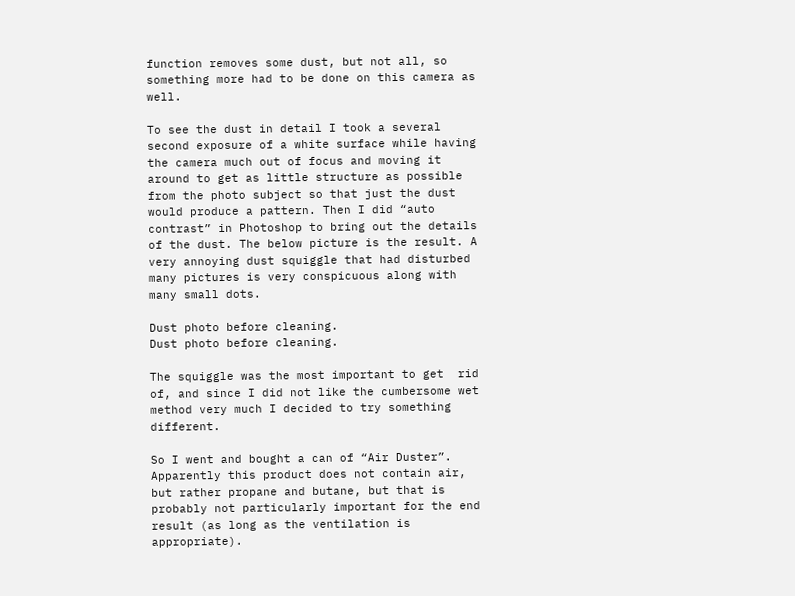function removes some dust, but not all, so something more had to be done on this camera as well.

To see the dust in detail I took a several second exposure of a white surface while having the camera much out of focus and moving it around to get as little structure as possible from the photo subject so that just the dust would produce a pattern. Then I did “auto contrast” in Photoshop to bring out the details of the dust. The below picture is the result. A very annoying dust squiggle that had disturbed many pictures is very conspicuous along with many small dots.

Dust photo before cleaning.
Dust photo before cleaning.

The squiggle was the most important to get  rid of, and since I did not like the cumbersome wet method very much I decided to try something different.

So I went and bought a can of “Air Duster”. Apparently this product does not contain air, but rather propane and butane, but that is probably not particularly important for the end result (as long as the ventilation is appropriate).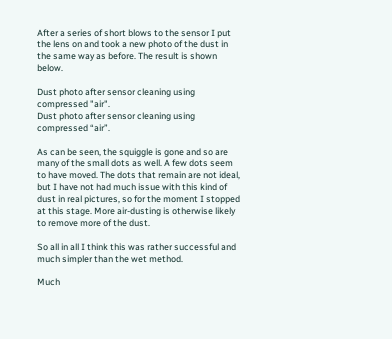After a series of short blows to the sensor I put the lens on and took a new photo of the dust in the same way as before. The result is shown below.

Dust photo after sensor cleaning using compressed "air".
Dust photo after sensor cleaning using compressed “air”.

As can be seen, the squiggle is gone and so are many of the small dots as well. A few dots seem to have moved. The dots that remain are not ideal, but I have not had much issue with this kind of dust in real pictures, so for the moment I stopped at this stage. More air-dusting is otherwise likely to remove more of the dust.

So all in all I think this was rather successful and much simpler than the wet method.

Much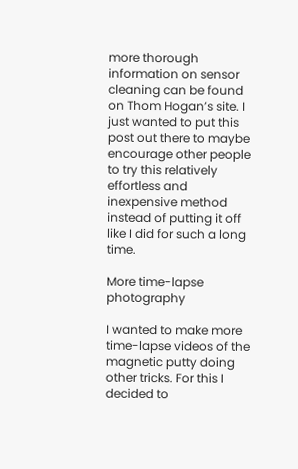more thorough information on sensor cleaning can be found on Thom Hogan’s site. I just wanted to put this post out there to maybe encourage other people to try this relatively effortless and inexpensive method instead of putting it off like I did for such a long time.

More time-lapse photography

I wanted to make more time-lapse videos of the magnetic putty doing other tricks. For this I decided to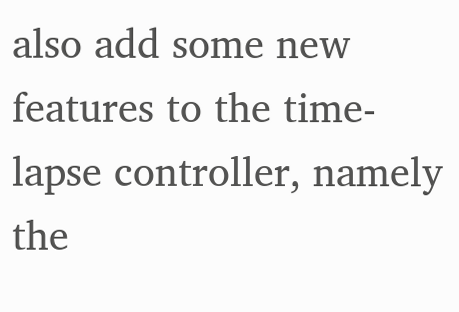also add some new features to the time-lapse controller, namely the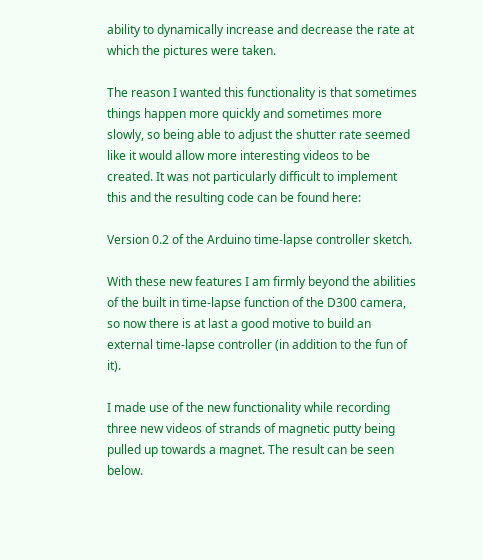ability to dynamically increase and decrease the rate at which the pictures were taken.

The reason I wanted this functionality is that sometimes things happen more quickly and sometimes more slowly, so being able to adjust the shutter rate seemed like it would allow more interesting videos to be created. It was not particularly difficult to implement this and the resulting code can be found here:

Version 0.2 of the Arduino time-lapse controller sketch.

With these new features I am firmly beyond the abilities of the built in time-lapse function of the D300 camera, so now there is at last a good motive to build an external time-lapse controller (in addition to the fun of it).

I made use of the new functionality while recording three new videos of strands of magnetic putty being pulled up towards a magnet. The result can be seen below.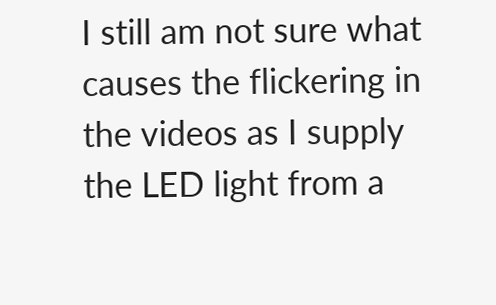I still am not sure what causes the flickering in the videos as I supply the LED light from a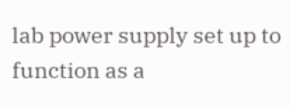lab power supply set up to function as a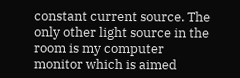constant current source. The only other light source in the room is my computer monitor which is aimed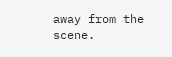away from the scene.